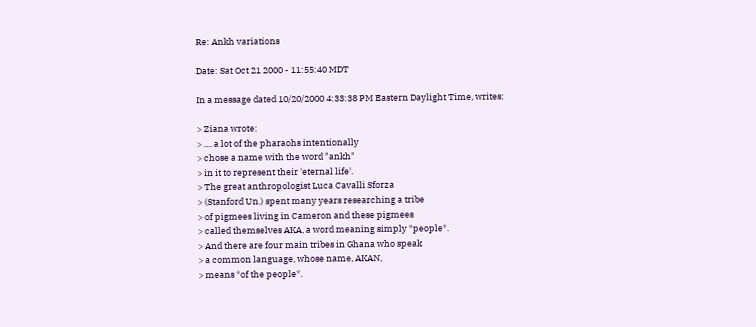Re: Ankh variations

Date: Sat Oct 21 2000 - 11:55:40 MDT

In a message dated 10/20/2000 4:33:38 PM Eastern Daylight Time, writes:

> Ziana wrote:
> .... a lot of the pharaohs intentionally
> chose a name with the word "ankh"
> in it to represent their 'eternal life'.
> The great anthropologist Luca Cavalli Sforza
> (Stanford Un.) spent many years researching a tribe
> of pigmees living in Cameron and these pigmees
> called themselves AKA, a word meaning simply *people*.
> And there are four main tribes in Ghana who speak
> a common language, whose name, AKAN,
> means *of the people*.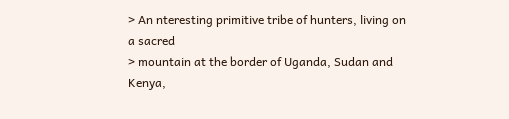> An nteresting primitive tribe of hunters, living on a sacred
> mountain at the border of Uganda, Sudan and Kenya,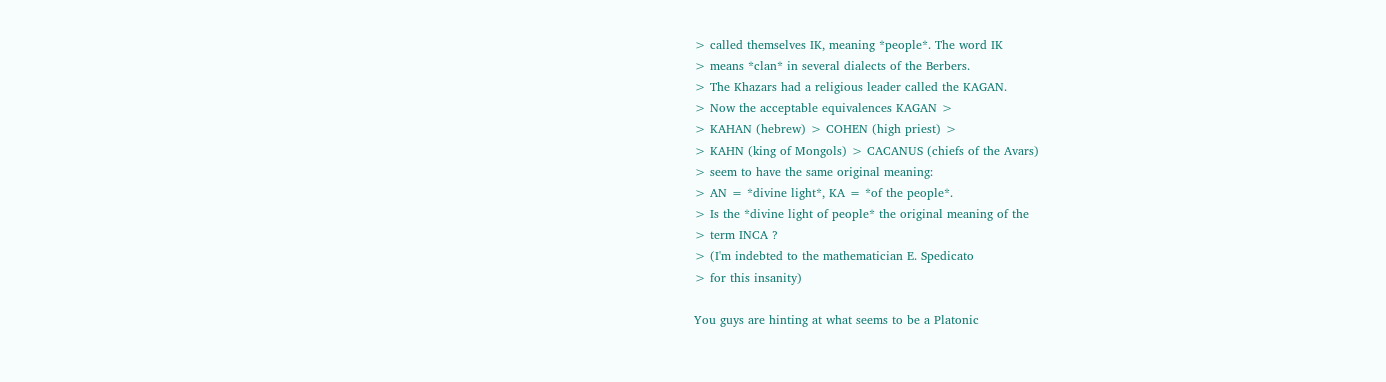> called themselves IK, meaning *people*. The word IK
> means *clan* in several dialects of the Berbers.
> The Khazars had a religious leader called the KAGAN.
> Now the acceptable equivalences KAGAN >
> KAHAN (hebrew) > COHEN (high priest) >
> KAHN (king of Mongols) > CACANUS (chiefs of the Avars)
> seem to have the same original meaning:
> AN = *divine light*, KA = *of the people*.
> Is the *divine light of people* the original meaning of the
> term INCA ?
> (I'm indebted to the mathematician E. Spedicato
> for this insanity)

You guys are hinting at what seems to be a Platonic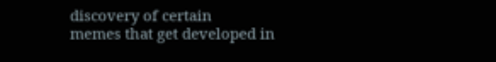discovery of certain
memes that get developed in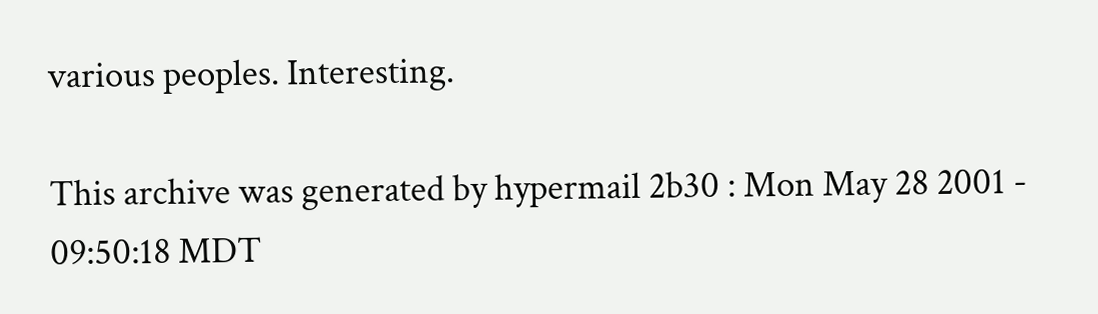various peoples. Interesting.

This archive was generated by hypermail 2b30 : Mon May 28 2001 - 09:50:18 MDT